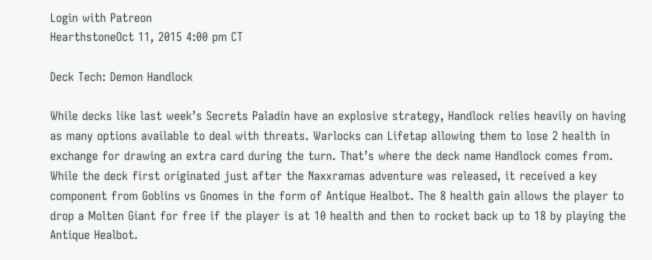Login with Patreon
HearthstoneOct 11, 2015 4:00 pm CT

Deck Tech: Demon Handlock

While decks like last week’s Secrets Paladin have an explosive strategy, Handlock relies heavily on having as many options available to deal with threats. Warlocks can Lifetap allowing them to lose 2 health in exchange for drawing an extra card during the turn. That’s where the deck name Handlock comes from. While the deck first originated just after the Naxxramas adventure was released, it received a key component from Goblins vs Gnomes in the form of Antique Healbot. The 8 health gain allows the player to drop a Molten Giant for free if the player is at 10 health and then to rocket back up to 18 by playing the Antique Healbot.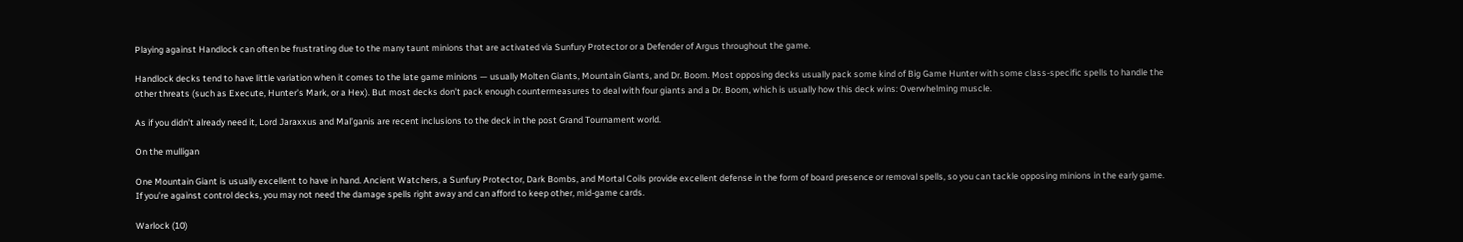Playing against Handlock can often be frustrating due to the many taunt minions that are activated via Sunfury Protector or a Defender of Argus throughout the game.

Handlock decks tend to have little variation when it comes to the late game minions — usually Molten Giants, Mountain Giants, and Dr. Boom. Most opposing decks usually pack some kind of Big Game Hunter with some class-specific spells to handle the other threats (such as Execute, Hunter’s Mark, or a Hex). But most decks don’t pack enough countermeasures to deal with four giants and a Dr. Boom, which is usually how this deck wins: Overwhelming muscle.

As if you didn’t already need it, Lord Jaraxxus and Mal’ganis are recent inclusions to the deck in the post Grand Tournament world.

On the mulligan

One Mountain Giant is usually excellent to have in hand. Ancient Watchers, a Sunfury Protector, Dark Bombs, and Mortal Coils provide excellent defense in the form of board presence or removal spells, so you can tackle opposing minions in the early game. If you’re against control decks, you may not need the damage spells right away and can afford to keep other, mid-game cards.

Warlock (10)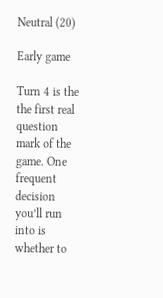Neutral (20)

Early game

Turn 4 is the the first real question mark of the game. One frequent decision you’ll run into is whether to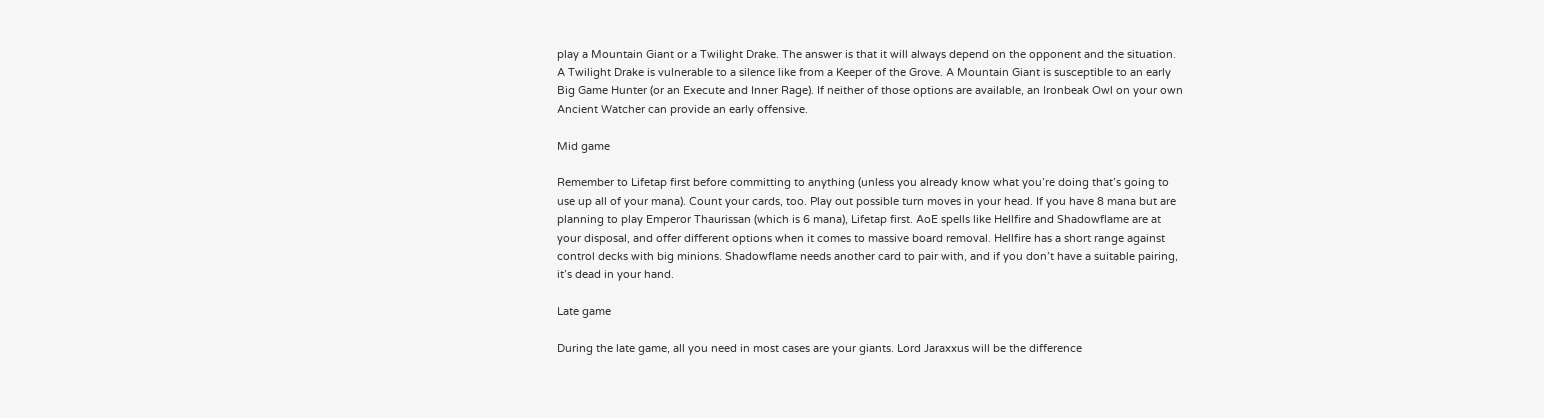play a Mountain Giant or a Twilight Drake. The answer is that it will always depend on the opponent and the situation. A Twilight Drake is vulnerable to a silence like from a Keeper of the Grove. A Mountain Giant is susceptible to an early Big Game Hunter (or an Execute and Inner Rage). If neither of those options are available, an Ironbeak Owl on your own Ancient Watcher can provide an early offensive.

Mid game

Remember to Lifetap first before committing to anything (unless you already know what you’re doing that’s going to use up all of your mana). Count your cards, too. Play out possible turn moves in your head. If you have 8 mana but are planning to play Emperor Thaurissan (which is 6 mana), Lifetap first. AoE spells like Hellfire and Shadowflame are at your disposal, and offer different options when it comes to massive board removal. Hellfire has a short range against control decks with big minions. Shadowflame needs another card to pair with, and if you don’t have a suitable pairing, it’s dead in your hand.

Late game

During the late game, all you need in most cases are your giants. Lord Jaraxxus will be the difference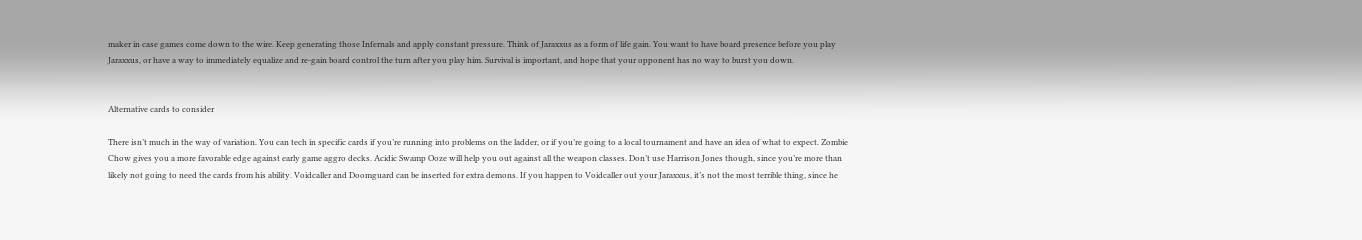maker in case games come down to the wire. Keep generating those Infernals and apply constant pressure. Think of Jaraxxus as a form of life gain. You want to have board presence before you play Jaraxxus, or have a way to immediately equalize and re-gain board control the turn after you play him. Survival is important, and hope that your opponent has no way to burst you down.


Alternative cards to consider

There isn’t much in the way of variation. You can tech in specific cards if you’re running into problems on the ladder, or if you’re going to a local tournament and have an idea of what to expect. Zombie Chow gives you a more favorable edge against early game aggro decks. Acidic Swamp Ooze will help you out against all the weapon classes. Don’t use Harrison Jones though, since you’re more than likely not going to need the cards from his ability. Voidcaller and Doomguard can be inserted for extra demons. If you happen to Voidcaller out your Jaraxxus, it’s not the most terrible thing, since he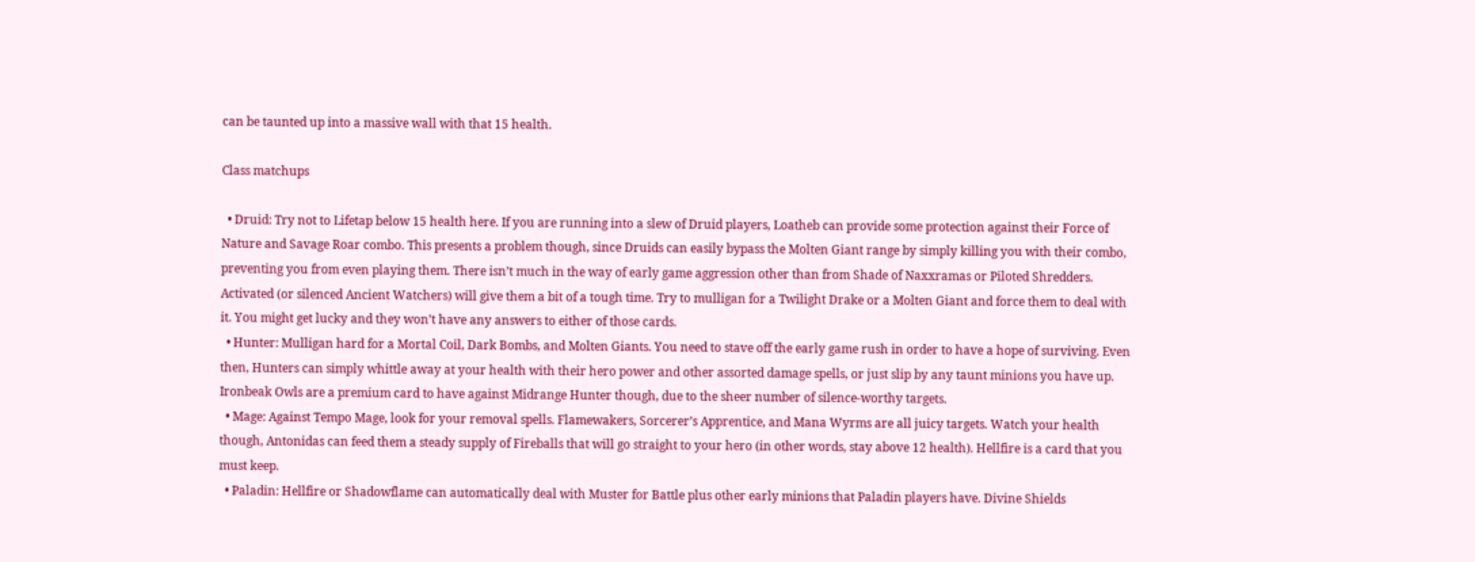can be taunted up into a massive wall with that 15 health.

Class matchups

  • Druid: Try not to Lifetap below 15 health here. If you are running into a slew of Druid players, Loatheb can provide some protection against their Force of Nature and Savage Roar combo. This presents a problem though, since Druids can easily bypass the Molten Giant range by simply killing you with their combo, preventing you from even playing them. There isn’t much in the way of early game aggression other than from Shade of Naxxramas or Piloted Shredders. Activated (or silenced Ancient Watchers) will give them a bit of a tough time. Try to mulligan for a Twilight Drake or a Molten Giant and force them to deal with it. You might get lucky and they won’t have any answers to either of those cards.
  • Hunter: Mulligan hard for a Mortal Coil, Dark Bombs, and Molten Giants. You need to stave off the early game rush in order to have a hope of surviving. Even then, Hunters can simply whittle away at your health with their hero power and other assorted damage spells, or just slip by any taunt minions you have up. Ironbeak Owls are a premium card to have against Midrange Hunter though, due to the sheer number of silence-worthy targets.
  • Mage: Against Tempo Mage, look for your removal spells. Flamewakers, Sorcerer’s Apprentice, and Mana Wyrms are all juicy targets. Watch your health though, Antonidas can feed them a steady supply of Fireballs that will go straight to your hero (in other words, stay above 12 health). Hellfire is a card that you must keep.
  • Paladin: Hellfire or Shadowflame can automatically deal with Muster for Battle plus other early minions that Paladin players have. Divine Shields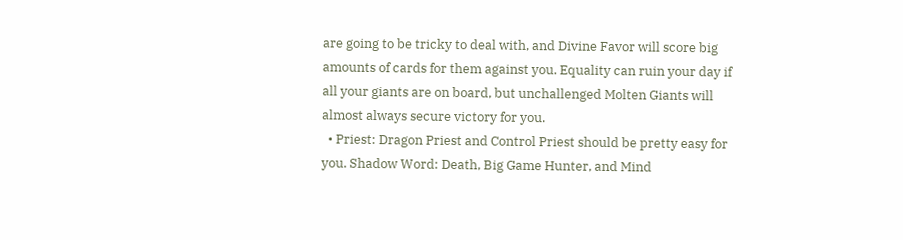are going to be tricky to deal with, and Divine Favor will score big amounts of cards for them against you. Equality can ruin your day if all your giants are on board, but unchallenged Molten Giants will almost always secure victory for you.
  • Priest: Dragon Priest and Control Priest should be pretty easy for you. Shadow Word: Death, Big Game Hunter, and Mind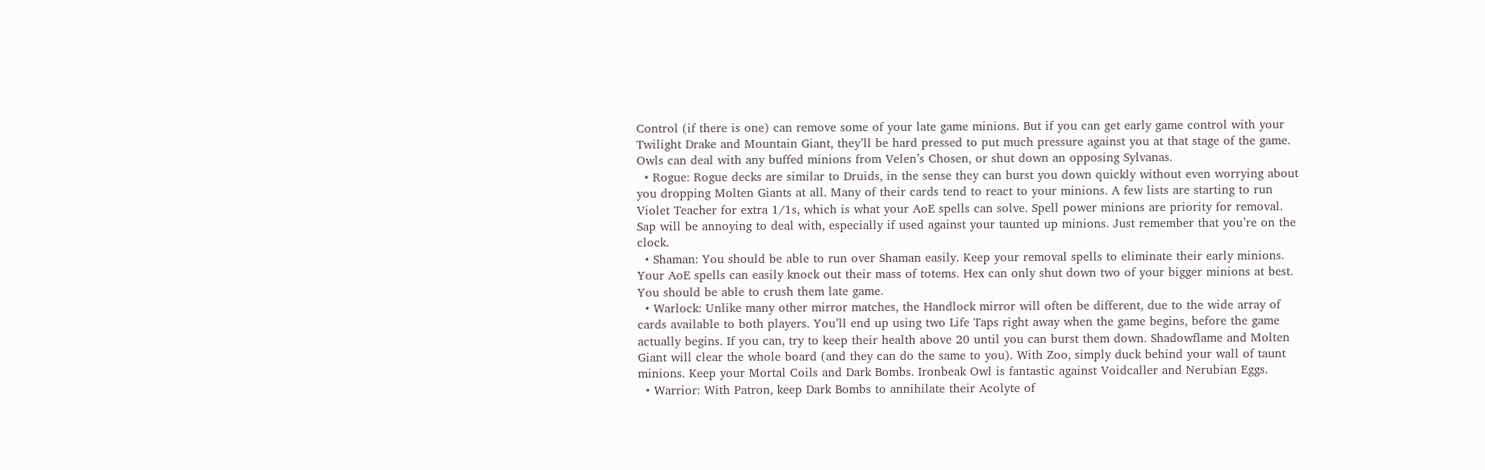Control (if there is one) can remove some of your late game minions. But if you can get early game control with your Twilight Drake and Mountain Giant, they’ll be hard pressed to put much pressure against you at that stage of the game. Owls can deal with any buffed minions from Velen’s Chosen, or shut down an opposing Sylvanas.
  • Rogue: Rogue decks are similar to Druids, in the sense they can burst you down quickly without even worrying about you dropping Molten Giants at all. Many of their cards tend to react to your minions. A few lists are starting to run Violet Teacher for extra 1/1s, which is what your AoE spells can solve. Spell power minions are priority for removal. Sap will be annoying to deal with, especially if used against your taunted up minions. Just remember that you’re on the clock.
  • Shaman: You should be able to run over Shaman easily. Keep your removal spells to eliminate their early minions. Your AoE spells can easily knock out their mass of totems. Hex can only shut down two of your bigger minions at best. You should be able to crush them late game.
  • Warlock: Unlike many other mirror matches, the Handlock mirror will often be different, due to the wide array of cards available to both players. You’ll end up using two Life Taps right away when the game begins, before the game actually begins. If you can, try to keep their health above 20 until you can burst them down. Shadowflame and Molten Giant will clear the whole board (and they can do the same to you). With Zoo, simply duck behind your wall of taunt minions. Keep your Mortal Coils and Dark Bombs. Ironbeak Owl is fantastic against Voidcaller and Nerubian Eggs.
  • Warrior: With Patron, keep Dark Bombs to annihilate their Acolyte of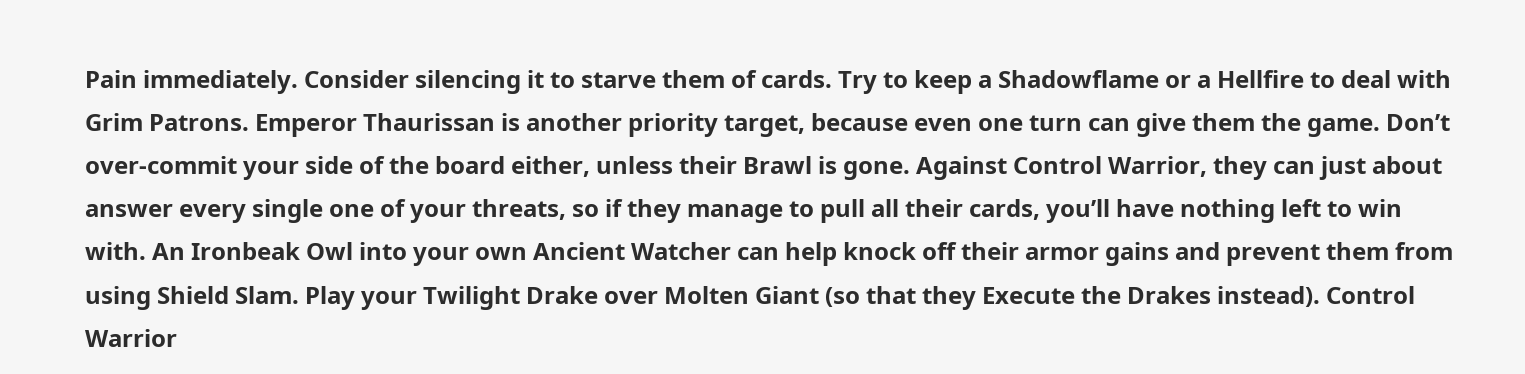Pain immediately. Consider silencing it to starve them of cards. Try to keep a Shadowflame or a Hellfire to deal with Grim Patrons. Emperor Thaurissan is another priority target, because even one turn can give them the game. Don’t over-commit your side of the board either, unless their Brawl is gone. Against Control Warrior, they can just about answer every single one of your threats, so if they manage to pull all their cards, you’ll have nothing left to win with. An Ironbeak Owl into your own Ancient Watcher can help knock off their armor gains and prevent them from using Shield Slam. Play your Twilight Drake over Molten Giant (so that they Execute the Drakes instead). Control Warrior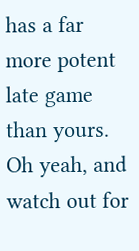has a far more potent late game than yours. Oh yeah, and watch out for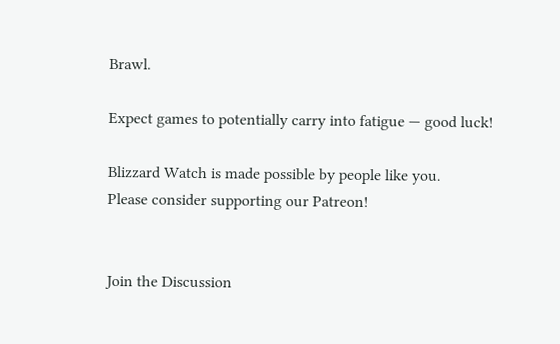Brawl.

Expect games to potentially carry into fatigue — good luck!

Blizzard Watch is made possible by people like you.
Please consider supporting our Patreon!


Join the Discussion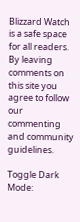Blizzard Watch is a safe space for all readers. By leaving comments on this site you agree to follow our  commenting and community guidelines.

Toggle Dark Mode: